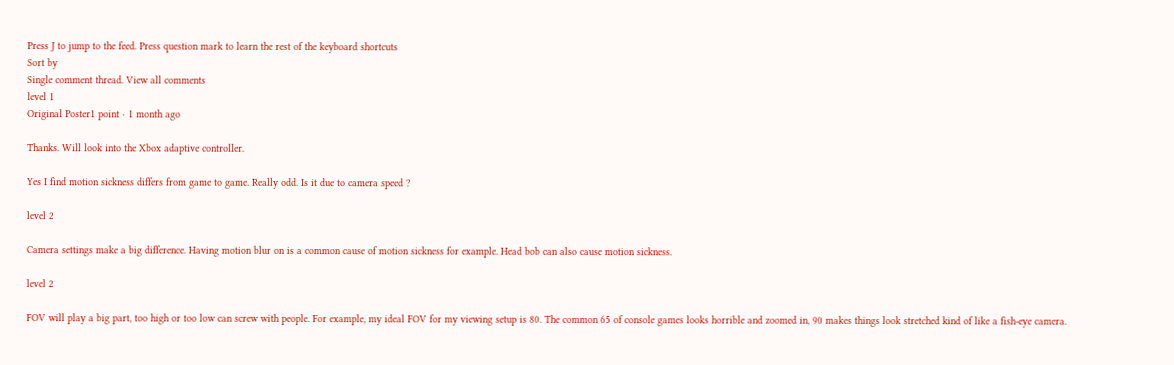Press J to jump to the feed. Press question mark to learn the rest of the keyboard shortcuts
Sort by
Single comment thread. View all comments
level 1
Original Poster1 point · 1 month ago

Thanks. Will look into the Xbox adaptive controller.

Yes I find motion sickness differs from game to game. Really odd. Is it due to camera speed ?

level 2

Camera settings make a big difference. Having motion blur on is a common cause of motion sickness for example. Head bob can also cause motion sickness.

level 2

FOV will play a big part, too high or too low can screw with people. For example, my ideal FOV for my viewing setup is 80. The common 65 of console games looks horrible and zoomed in, 90 makes things look stretched kind of like a fish-eye camera.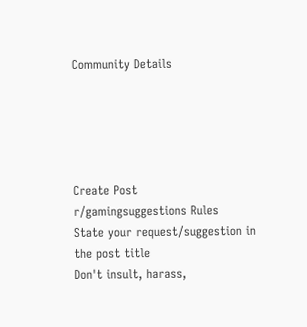Community Details





Create Post
r/gamingsuggestions Rules
State your request/suggestion in the post title
Don't insult, harass,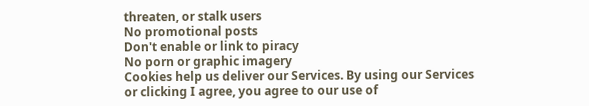threaten, or stalk users
No promotional posts
Don't enable or link to piracy
No porn or graphic imagery
Cookies help us deliver our Services. By using our Services or clicking I agree, you agree to our use of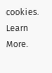cookies. Learn More.